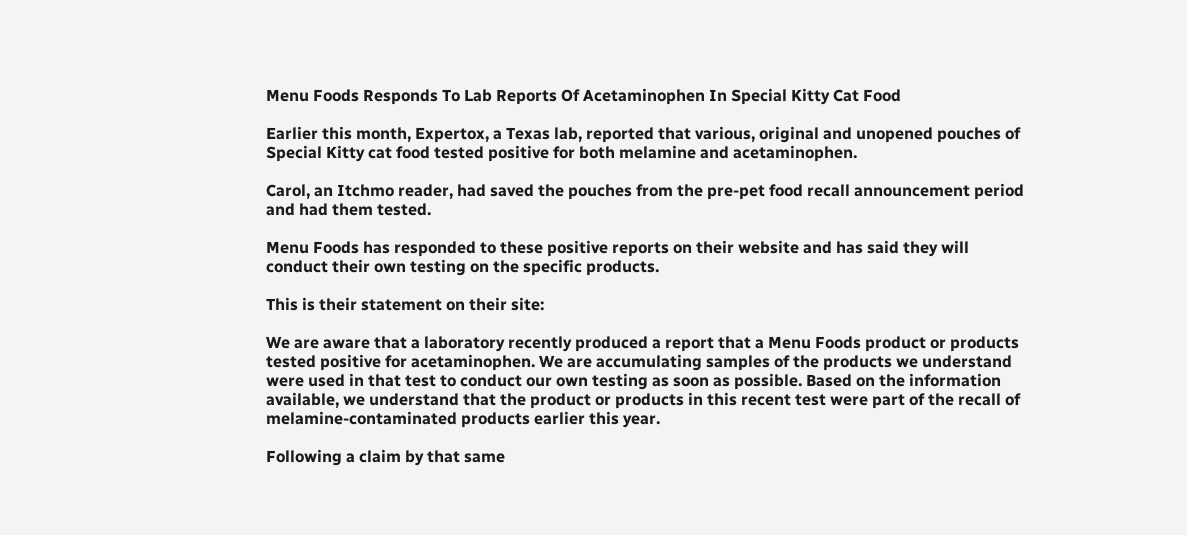Menu Foods Responds To Lab Reports Of Acetaminophen In Special Kitty Cat Food

Earlier this month, Expertox, a Texas lab, reported that various, original and unopened pouches of Special Kitty cat food tested positive for both melamine and acetaminophen.

Carol, an Itchmo reader, had saved the pouches from the pre-pet food recall announcement period and had them tested.

Menu Foods has responded to these positive reports on their website and has said they will conduct their own testing on the specific products.

This is their statement on their site:

We are aware that a laboratory recently produced a report that a Menu Foods product or products tested positive for acetaminophen. We are accumulating samples of the products we understand were used in that test to conduct our own testing as soon as possible. Based on the information available, we understand that the product or products in this recent test were part of the recall of melamine-contaminated products earlier this year.

Following a claim by that same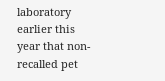laboratory earlier this year that non-recalled pet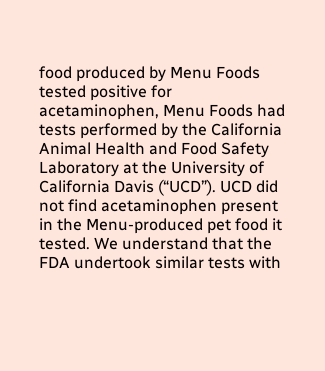food produced by Menu Foods tested positive for acetaminophen, Menu Foods had tests performed by the California Animal Health and Food Safety Laboratory at the University of California Davis (“UCD”). UCD did not find acetaminophen present in the Menu-produced pet food it tested. We understand that the FDA undertook similar tests with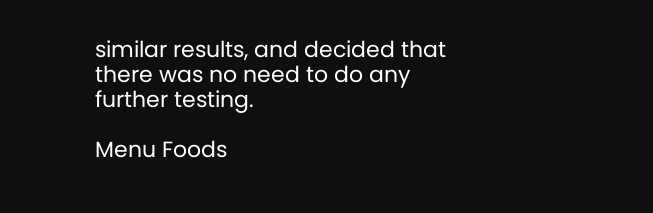similar results, and decided that there was no need to do any further testing.

Menu Foods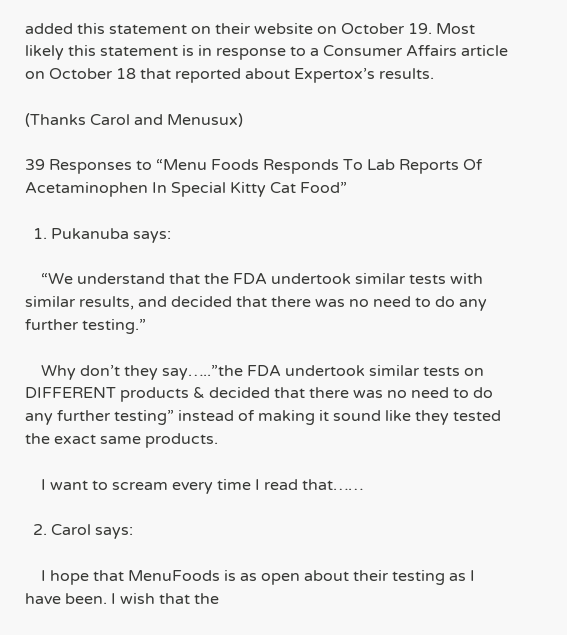added this statement on their website on October 19. Most likely this statement is in response to a Consumer Affairs article on October 18 that reported about Expertox’s results.

(Thanks Carol and Menusux)

39 Responses to “Menu Foods Responds To Lab Reports Of Acetaminophen In Special Kitty Cat Food”

  1. Pukanuba says:

    “We understand that the FDA undertook similar tests with similar results, and decided that there was no need to do any further testing.”

    Why don’t they say…..”the FDA undertook similar tests on DIFFERENT products & decided that there was no need to do any further testing” instead of making it sound like they tested the exact same products.

    I want to scream every time I read that……

  2. Carol says:

    I hope that MenuFoods is as open about their testing as I have been. I wish that the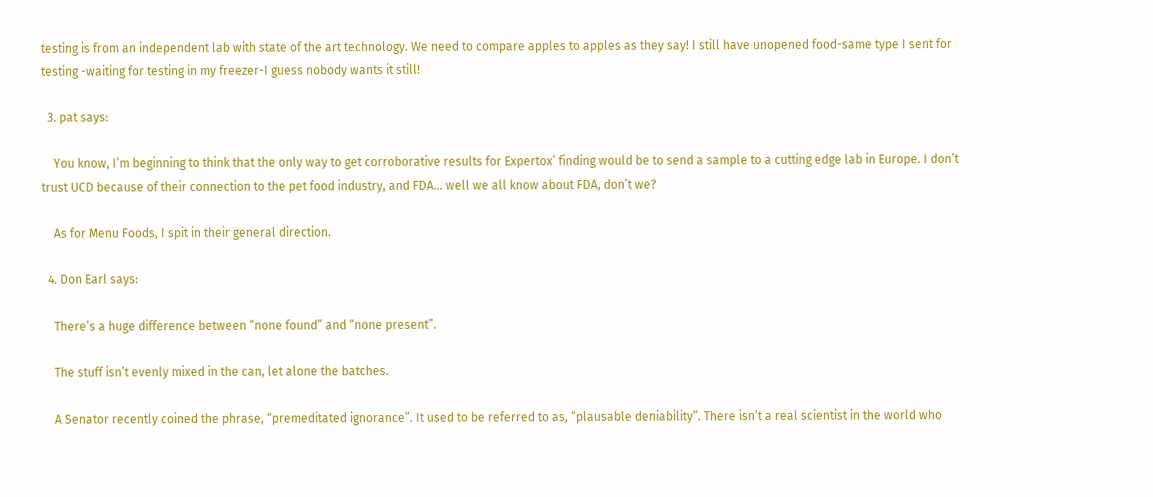testing is from an independent lab with state of the art technology. We need to compare apples to apples as they say! I still have unopened food-same type I sent for testing -waiting for testing in my freezer-I guess nobody wants it still!

  3. pat says:

    You know, I’m beginning to think that the only way to get corroborative results for Expertox’ finding would be to send a sample to a cutting edge lab in Europe. I don’t trust UCD because of their connection to the pet food industry, and FDA… well we all know about FDA, don’t we?

    As for Menu Foods, I spit in their general direction.

  4. Don Earl says:

    There’s a huge difference between “none found” and “none present”.

    The stuff isn’t evenly mixed in the can, let alone the batches.

    A Senator recently coined the phrase, “premeditated ignorance”. It used to be referred to as, “plausable deniability”. There isn’t a real scientist in the world who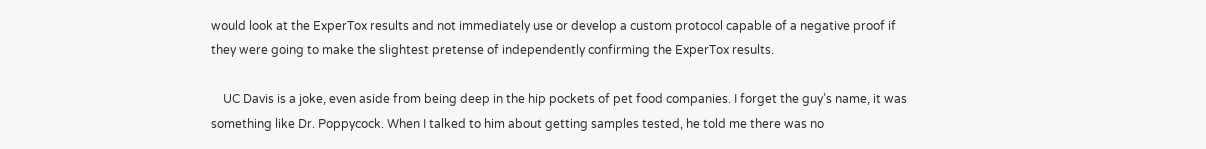would look at the ExperTox results and not immediately use or develop a custom protocol capable of a negative proof if they were going to make the slightest pretense of independently confirming the ExperTox results.

    UC Davis is a joke, even aside from being deep in the hip pockets of pet food companies. I forget the guy’s name, it was something like Dr. Poppycock. When I talked to him about getting samples tested, he told me there was no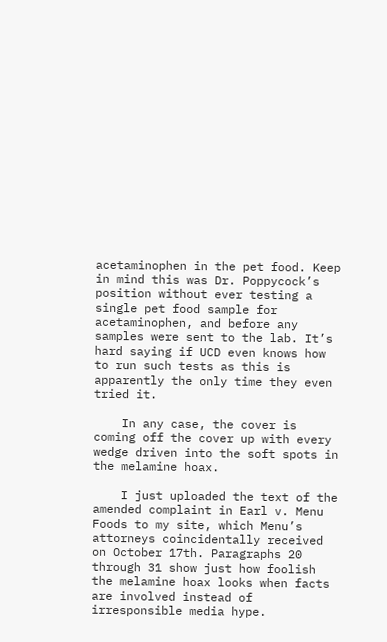acetaminophen in the pet food. Keep in mind this was Dr. Poppycock’s position without ever testing a single pet food sample for acetaminophen, and before any samples were sent to the lab. It’s hard saying if UCD even knows how to run such tests as this is apparently the only time they even tried it.

    In any case, the cover is coming off the cover up with every wedge driven into the soft spots in the melamine hoax.

    I just uploaded the text of the amended complaint in Earl v. Menu Foods to my site, which Menu’s attorneys coincidentally received on October 17th. Paragraphs 20 through 31 show just how foolish the melamine hoax looks when facts are involved instead of irresponsible media hype.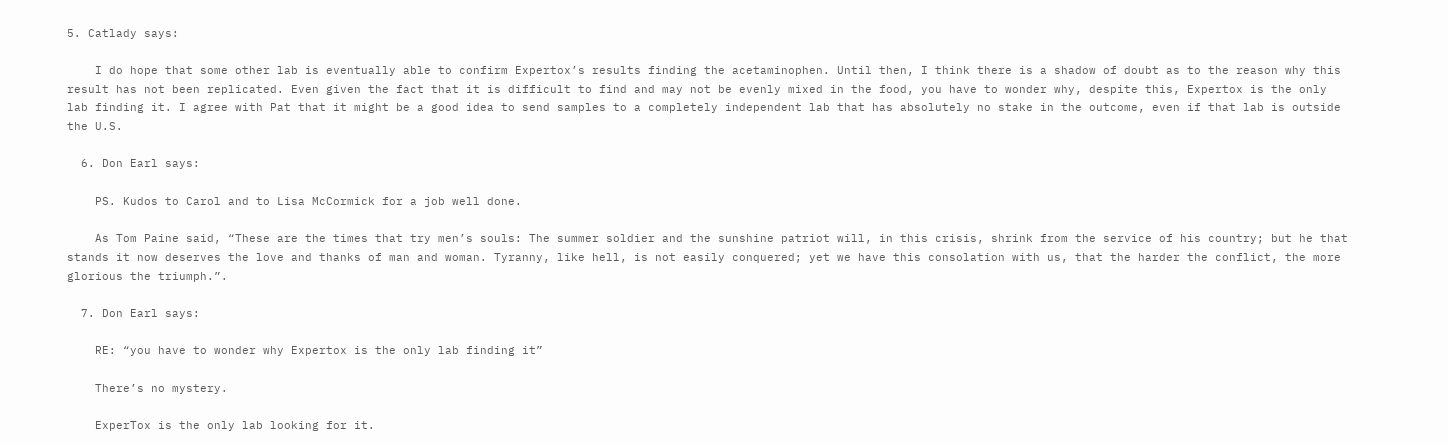5. Catlady says:

    I do hope that some other lab is eventually able to confirm Expertox’s results finding the acetaminophen. Until then, I think there is a shadow of doubt as to the reason why this result has not been replicated. Even given the fact that it is difficult to find and may not be evenly mixed in the food, you have to wonder why, despite this, Expertox is the only lab finding it. I agree with Pat that it might be a good idea to send samples to a completely independent lab that has absolutely no stake in the outcome, even if that lab is outside the U.S.

  6. Don Earl says:

    PS. Kudos to Carol and to Lisa McCormick for a job well done.

    As Tom Paine said, “These are the times that try men’s souls: The summer soldier and the sunshine patriot will, in this crisis, shrink from the service of his country; but he that stands it now deserves the love and thanks of man and woman. Tyranny, like hell, is not easily conquered; yet we have this consolation with us, that the harder the conflict, the more glorious the triumph.”.

  7. Don Earl says:

    RE: “you have to wonder why Expertox is the only lab finding it”

    There’s no mystery.

    ExperTox is the only lab looking for it.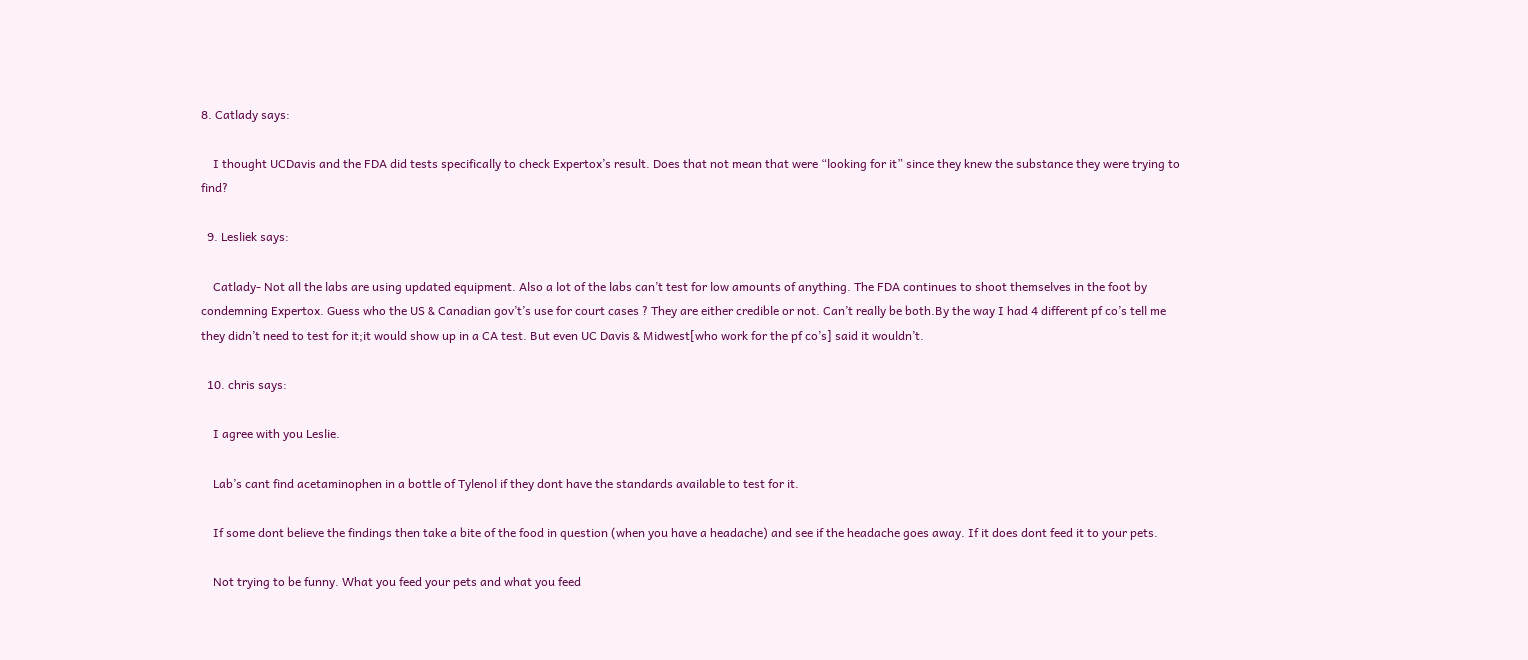8. Catlady says:

    I thought UCDavis and the FDA did tests specifically to check Expertox’s result. Does that not mean that were “looking for it” since they knew the substance they were trying to find?

  9. Lesliek says:

    Catlady- Not all the labs are using updated equipment. Also a lot of the labs can’t test for low amounts of anything. The FDA continues to shoot themselves in the foot by condemning Expertox. Guess who the US & Canadian gov’t’s use for court cases ? They are either credible or not. Can’t really be both.By the way I had 4 different pf co’s tell me they didn’t need to test for it;it would show up in a CA test. But even UC Davis & Midwest[who work for the pf co’s] said it wouldn’t.

  10. chris says:

    I agree with you Leslie.

    Lab’s cant find acetaminophen in a bottle of Tylenol if they dont have the standards available to test for it.

    If some dont believe the findings then take a bite of the food in question (when you have a headache) and see if the headache goes away. If it does dont feed it to your pets.

    Not trying to be funny. What you feed your pets and what you feed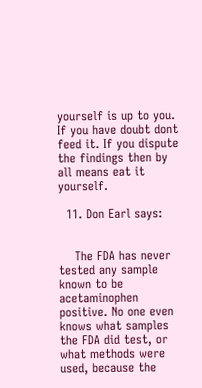yourself is up to you. If you have doubt dont feed it. If you dispute the findings then by all means eat it yourself.

  11. Don Earl says:


    The FDA has never tested any sample known to be acetaminophen positive. No one even knows what samples the FDA did test, or what methods were used, because the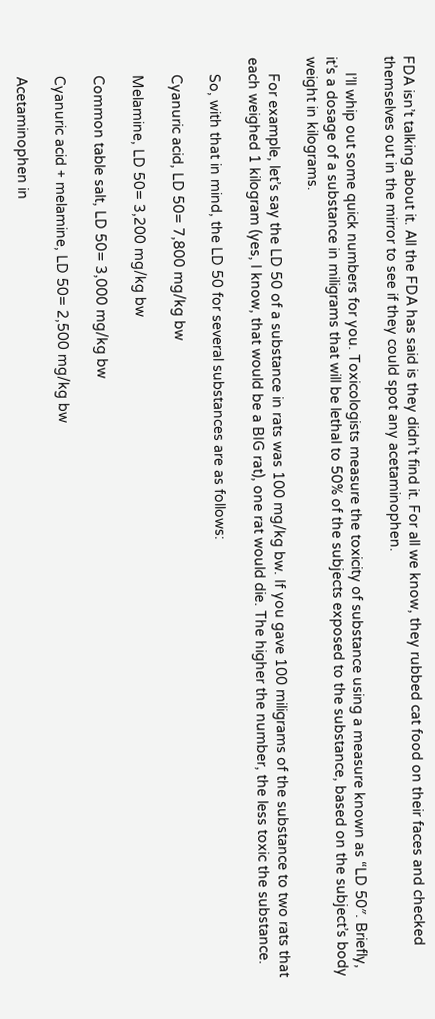FDA isn’t talking about it. All the FDA has said is they didn’t find it. For all we know, they rubbed cat food on their faces and checked themselves out in the mirror to see if they could spot any acetaminophen.

    I’ll whip out some quick numbers for you. Toxicologists measure the toxicity of substance using a measure known as “LD 50″. Briefly, it’s a dosage of a substance in miligrams that will be lethal to 50% of the subjects exposed to the substance, based on the subject’s body weight in kilograms.

    For example, let’s say the LD 50 of a substance in rats was 100 mg/kg bw. If you gave 100 miligrams of the substance to two rats that each weighed 1 kilogram (yes, I know, that would be a BIG rat), one rat would die. The higher the number, the less toxic the substance.

    So, with that in mind, the LD 50 for several substances are as follows:

    Cyanuric acid, LD 50= 7,800 mg/kg bw

    Melamine, LD 50= 3,200 mg/kg bw

    Common table salt, LD 50= 3,000 mg/kg bw

    Cyanuric acid + melamine, LD 50= 2,500 mg/kg bw

    Acetaminophen in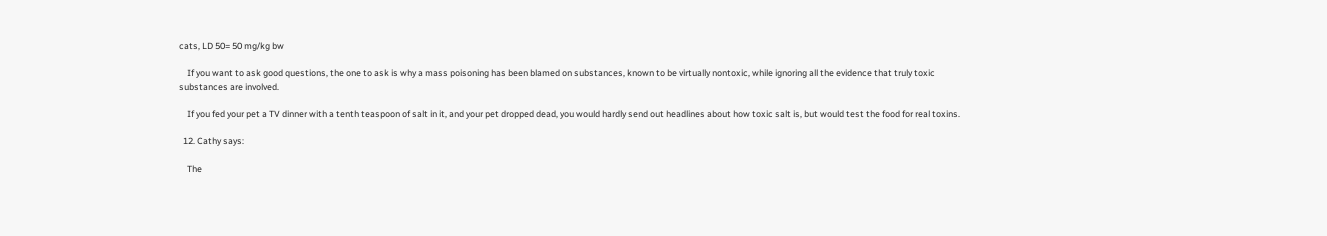cats, LD 50= 50 mg/kg bw

    If you want to ask good questions, the one to ask is why a mass poisoning has been blamed on substances, known to be virtually nontoxic, while ignoring all the evidence that truly toxic substances are involved.

    If you fed your pet a TV dinner with a tenth teaspoon of salt in it, and your pet dropped dead, you would hardly send out headlines about how toxic salt is, but would test the food for real toxins.

  12. Cathy says:

    The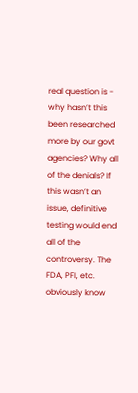real question is - why hasn’t this been researched more by our govt agencies? Why all of the denials? If this wasn’t an issue, definitive testing would end all of the controversy. The FDA, PFI, etc. obviously know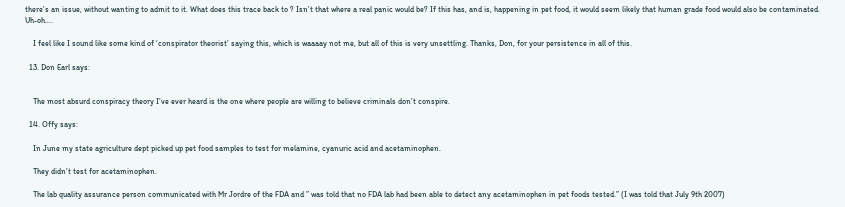there’s an issue, without wanting to admit to it. What does this trace back to ? Isn’t that where a real panic would be? If this has, and is, happening in pet food, it would seem likely that human grade food would also be contaminated. Uh-oh….

    I feel like I sound like some kind of ‘conspirator theorist’ saying this, which is waaaay not me, but all of this is very unsettling. Thanks, Don, for your persistence in all of this.

  13. Don Earl says:


    The most absurd conspiracy theory I’ve ever heard is the one where people are willing to believe criminals don’t conspire.

  14. Offy says:

    In June my state agriculture dept picked up pet food samples to test for melamine, cyanuric acid and acetaminophen.

    They didn’t test for acetaminophen.

    The lab quality assurance person communicated with Mr Jordre of the FDA and ” was told that no FDA lab had been able to detect any acetaminophen in pet foods tested.” (I was told that July 9th 2007)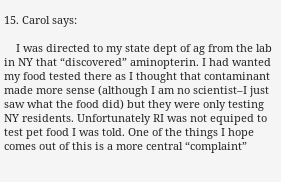15. Carol says:

    I was directed to my state dept of ag from the lab in NY that “discovered” aminopterin. I had wanted my food tested there as I thought that contaminant made more sense (although I am no scientist–I just saw what the food did) but they were only testing NY residents. Unfortunately RI was not equiped to test pet food I was told. One of the things I hope comes out of this is a more central “complaint”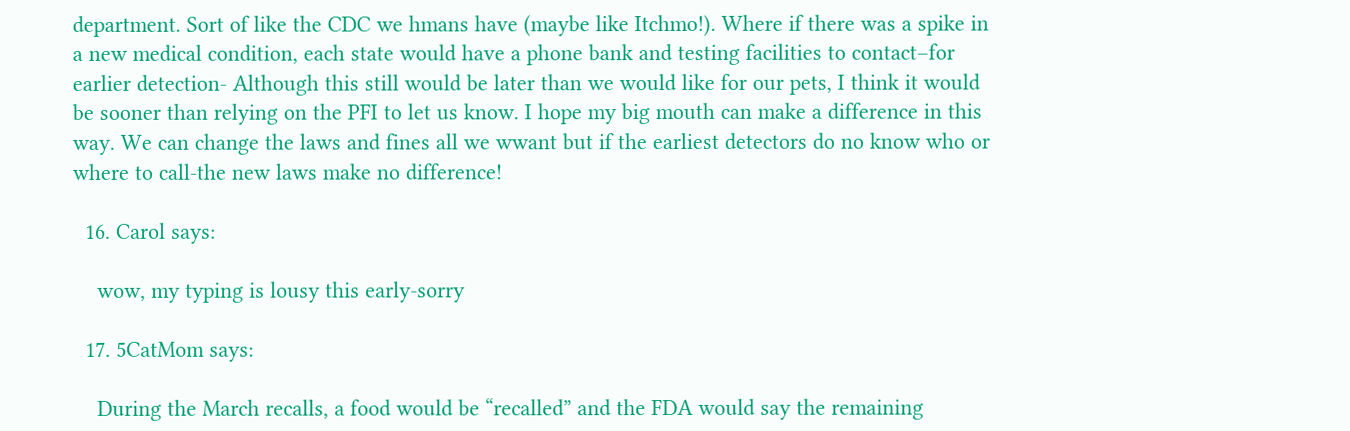department. Sort of like the CDC we hmans have (maybe like Itchmo!). Where if there was a spike in a new medical condition, each state would have a phone bank and testing facilities to contact–for earlier detection- Although this still would be later than we would like for our pets, I think it would be sooner than relying on the PFI to let us know. I hope my big mouth can make a difference in this way. We can change the laws and fines all we wwant but if the earliest detectors do no know who or where to call-the new laws make no difference!

  16. Carol says:

    wow, my typing is lousy this early-sorry

  17. 5CatMom says:

    During the March recalls, a food would be “recalled” and the FDA would say the remaining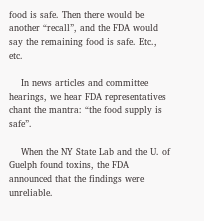food is safe. Then there would be another “recall”, and the FDA would say the remaining food is safe. Etc., etc.

    In news articles and committee hearings, we hear FDA representatives chant the mantra: “the food supply is safe”.

    When the NY State Lab and the U. of Guelph found toxins, the FDA announced that the findings were unreliable.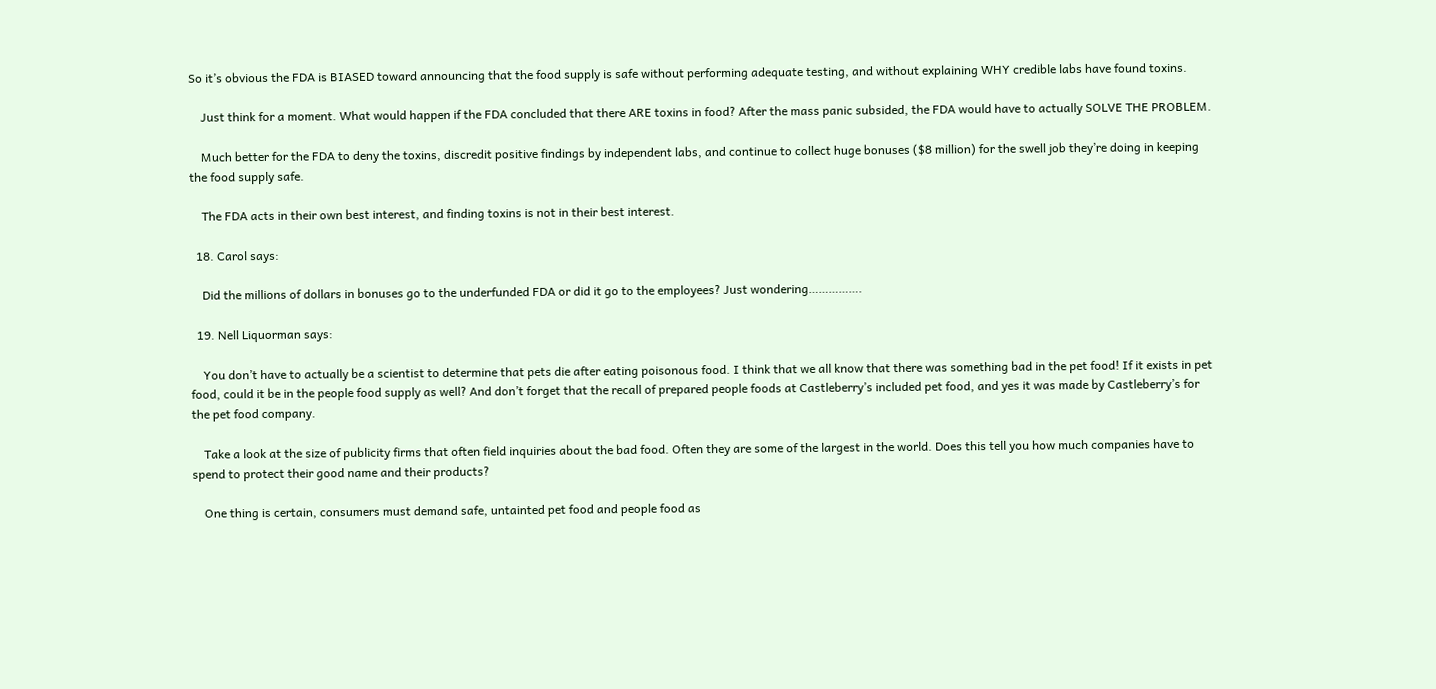So it’s obvious the FDA is BIASED toward announcing that the food supply is safe without performing adequate testing, and without explaining WHY credible labs have found toxins.

    Just think for a moment. What would happen if the FDA concluded that there ARE toxins in food? After the mass panic subsided, the FDA would have to actually SOLVE THE PROBLEM.

    Much better for the FDA to deny the toxins, discredit positive findings by independent labs, and continue to collect huge bonuses ($8 million) for the swell job they’re doing in keeping the food supply safe.

    The FDA acts in their own best interest, and finding toxins is not in their best interest.

  18. Carol says:

    Did the millions of dollars in bonuses go to the underfunded FDA or did it go to the employees? Just wondering…………….

  19. Nell Liquorman says:

    You don’t have to actually be a scientist to determine that pets die after eating poisonous food. I think that we all know that there was something bad in the pet food! If it exists in pet food, could it be in the people food supply as well? And don’t forget that the recall of prepared people foods at Castleberry’s included pet food, and yes it was made by Castleberry’s for the pet food company.

    Take a look at the size of publicity firms that often field inquiries about the bad food. Often they are some of the largest in the world. Does this tell you how much companies have to spend to protect their good name and their products?

    One thing is certain, consumers must demand safe, untainted pet food and people food as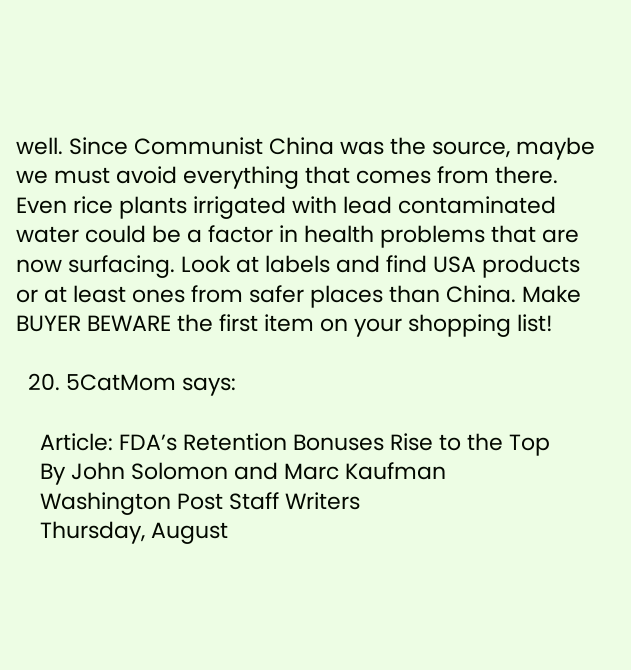well. Since Communist China was the source, maybe we must avoid everything that comes from there. Even rice plants irrigated with lead contaminated water could be a factor in health problems that are now surfacing. Look at labels and find USA products or at least ones from safer places than China. Make BUYER BEWARE the first item on your shopping list!

  20. 5CatMom says:

    Article: FDA’s Retention Bonuses Rise to the Top
    By John Solomon and Marc Kaufman
    Washington Post Staff Writers
    Thursday, August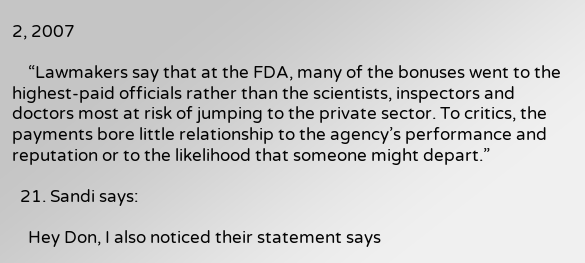2, 2007

    “Lawmakers say that at the FDA, many of the bonuses went to the highest-paid officials rather than the scientists, inspectors and doctors most at risk of jumping to the private sector. To critics, the payments bore little relationship to the agency’s performance and reputation or to the likelihood that someone might depart.”

  21. Sandi says:

    Hey Don, I also noticed their statement says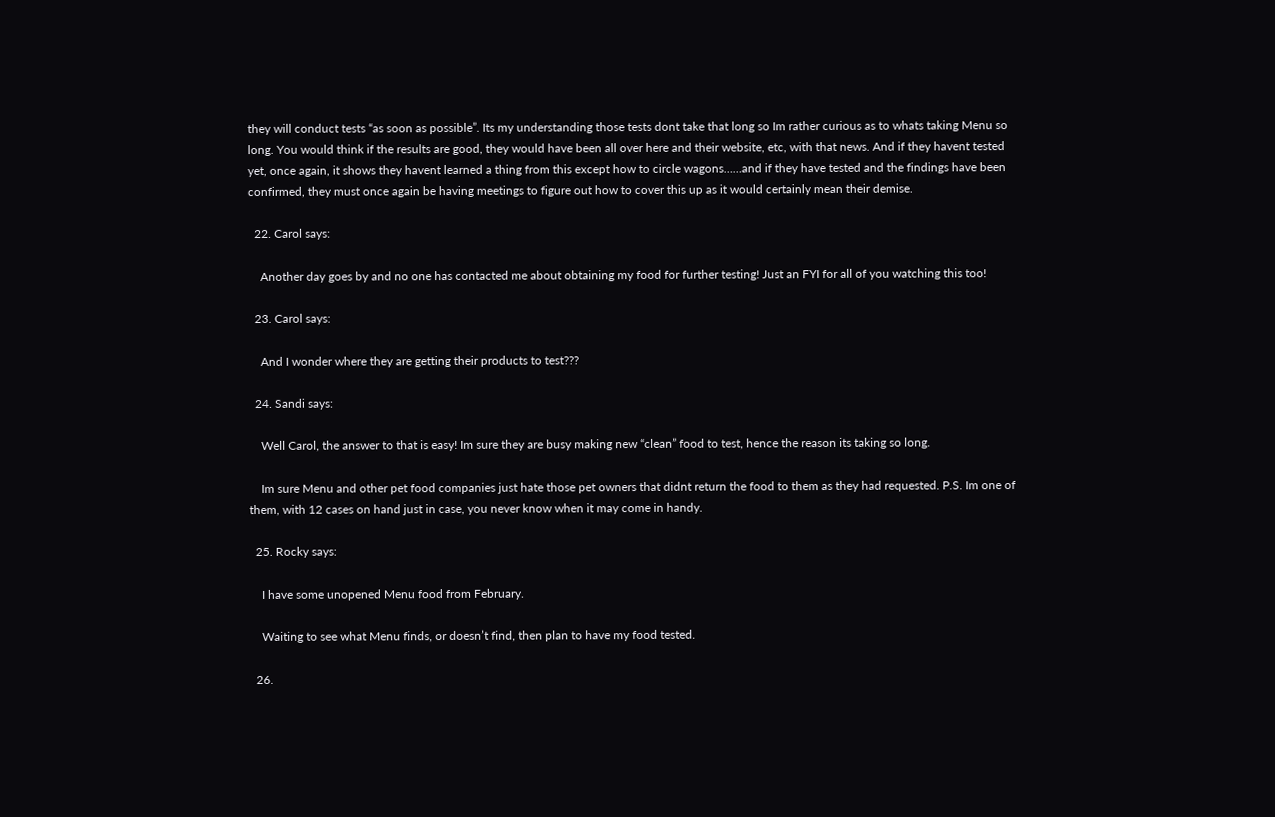they will conduct tests “as soon as possible”. Its my understanding those tests dont take that long so Im rather curious as to whats taking Menu so long. You would think if the results are good, they would have been all over here and their website, etc, with that news. And if they havent tested yet, once again, it shows they havent learned a thing from this except how to circle wagons……and if they have tested and the findings have been confirmed, they must once again be having meetings to figure out how to cover this up as it would certainly mean their demise.

  22. Carol says:

    Another day goes by and no one has contacted me about obtaining my food for further testing! Just an FYI for all of you watching this too!

  23. Carol says:

    And I wonder where they are getting their products to test???

  24. Sandi says:

    Well Carol, the answer to that is easy! Im sure they are busy making new “clean” food to test, hence the reason its taking so long.

    Im sure Menu and other pet food companies just hate those pet owners that didnt return the food to them as they had requested. P.S. Im one of them, with 12 cases on hand just in case, you never know when it may come in handy.

  25. Rocky says:

    I have some unopened Menu food from February.

    Waiting to see what Menu finds, or doesn’t find, then plan to have my food tested.

  26.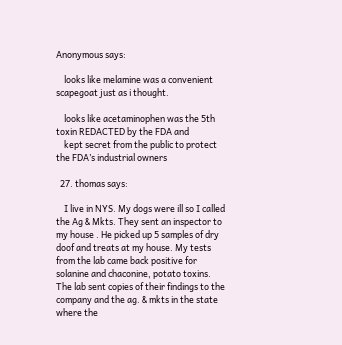Anonymous says:

    looks like melamine was a convenient scapegoat just as i thought.

    looks like acetaminophen was the 5th toxin REDACTED by the FDA and
    kept secret from the public to protect the FDA’s industrial owners

  27. thomas says:

    I live in NYS. My dogs were ill so I called the Ag & Mkts. They sent an inspector to my house . He picked up 5 samples of dry doof and treats at my house. My tests from the lab came back positive for solanine and chaconine, potato toxins. The lab sent copies of their findings to the company and the ag. & mkts in the state where the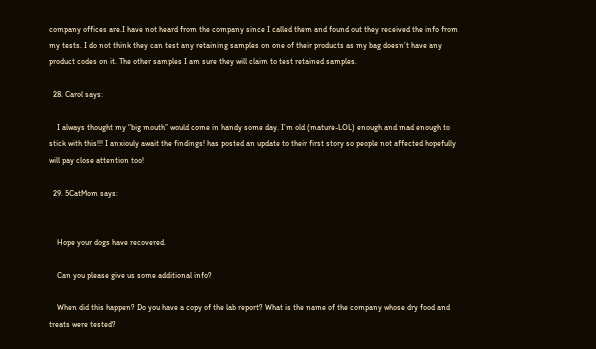company offices are.I have not heard from the company since I called them and found out they received the info from my tests. I do not think they can test any retaining samples on one of their products as my bag doesn’t have any product codes on it. The other samples I am sure they will claim to test retained samples.

  28. Carol says:

    I always thought my “big mouth” would come in handy some day. I’m old (mature-LOL) enough and mad enough to stick with this!!! I anxiouly await the findings! has posted an update to their first story so people not affected hopefully will pay close attention too!

  29. 5CatMom says:


    Hope your dogs have recovered.

    Can you please give us some additional info?

    When did this happen? Do you have a copy of the lab report? What is the name of the company whose dry food and treats were tested?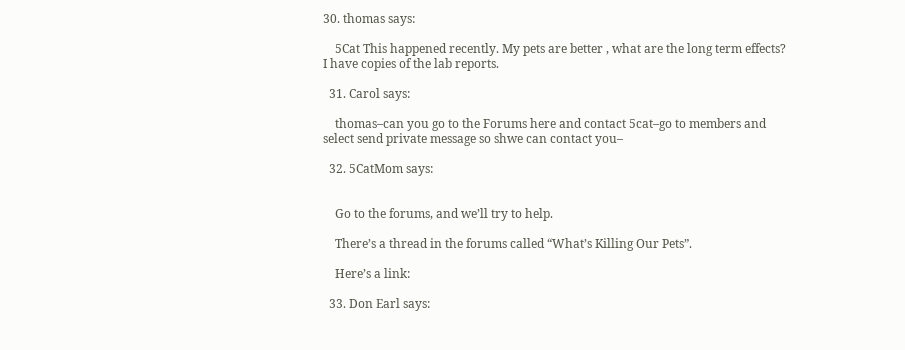30. thomas says:

    5Cat This happened recently. My pets are better , what are the long term effects? I have copies of the lab reports.

  31. Carol says:

    thomas–can you go to the Forums here and contact 5cat–go to members and select send private message so shwe can contact you–

  32. 5CatMom says:


    Go to the forums, and we’ll try to help.

    There’s a thread in the forums called “What’s Killing Our Pets”.

    Here’s a link:

  33. Don Earl says: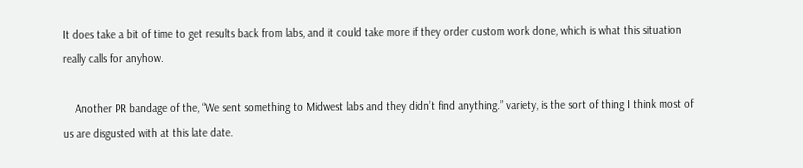It does take a bit of time to get results back from labs, and it could take more if they order custom work done, which is what this situation really calls for anyhow.

    Another PR bandage of the, “We sent something to Midwest labs and they didn’t find anything.” variety, is the sort of thing I think most of us are disgusted with at this late date.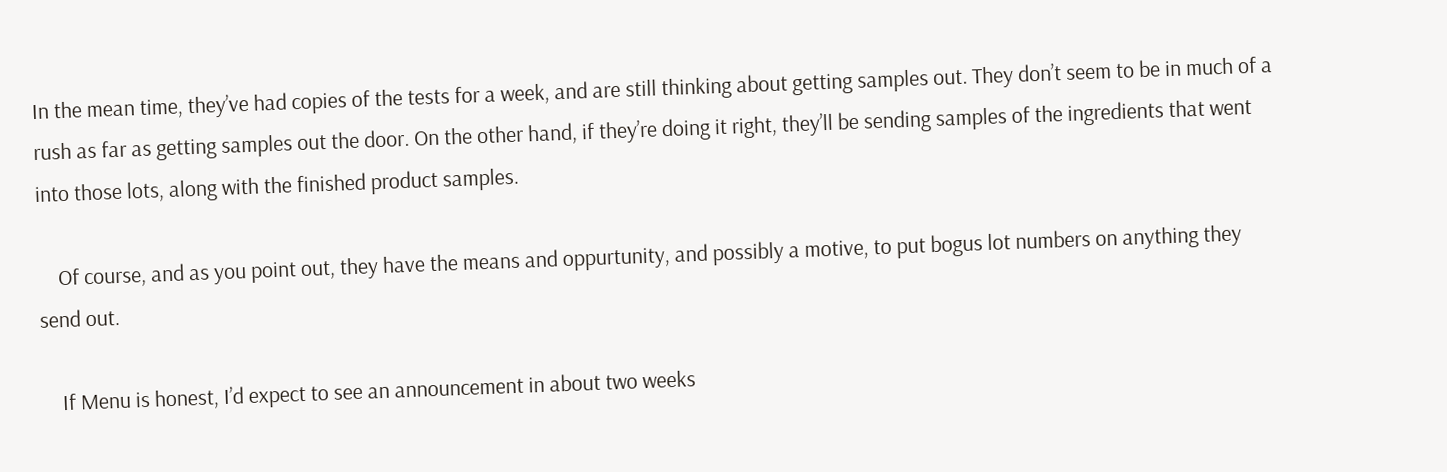In the mean time, they’ve had copies of the tests for a week, and are still thinking about getting samples out. They don’t seem to be in much of a rush as far as getting samples out the door. On the other hand, if they’re doing it right, they’ll be sending samples of the ingredients that went into those lots, along with the finished product samples.

    Of course, and as you point out, they have the means and oppurtunity, and possibly a motive, to put bogus lot numbers on anything they send out.

    If Menu is honest, I’d expect to see an announcement in about two weeks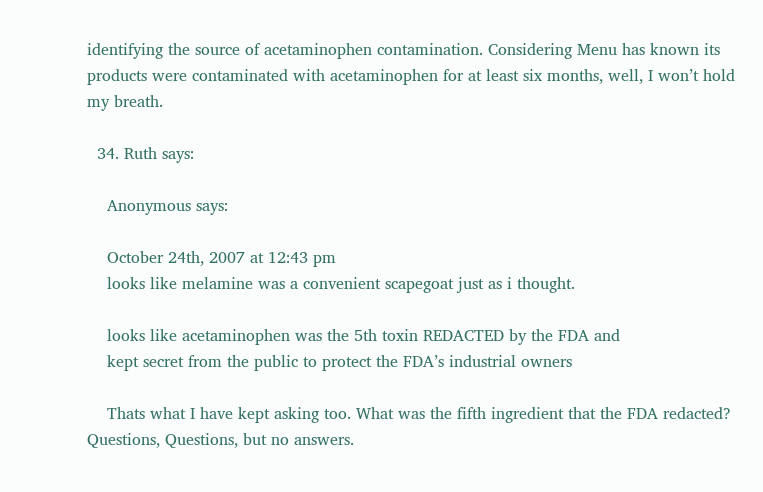identifying the source of acetaminophen contamination. Considering Menu has known its products were contaminated with acetaminophen for at least six months, well, I won’t hold my breath.

  34. Ruth says:

    Anonymous says:

    October 24th, 2007 at 12:43 pm
    looks like melamine was a convenient scapegoat just as i thought.

    looks like acetaminophen was the 5th toxin REDACTED by the FDA and
    kept secret from the public to protect the FDA’s industrial owners

    Thats what I have kept asking too. What was the fifth ingredient that the FDA redacted? Questions, Questions, but no answers.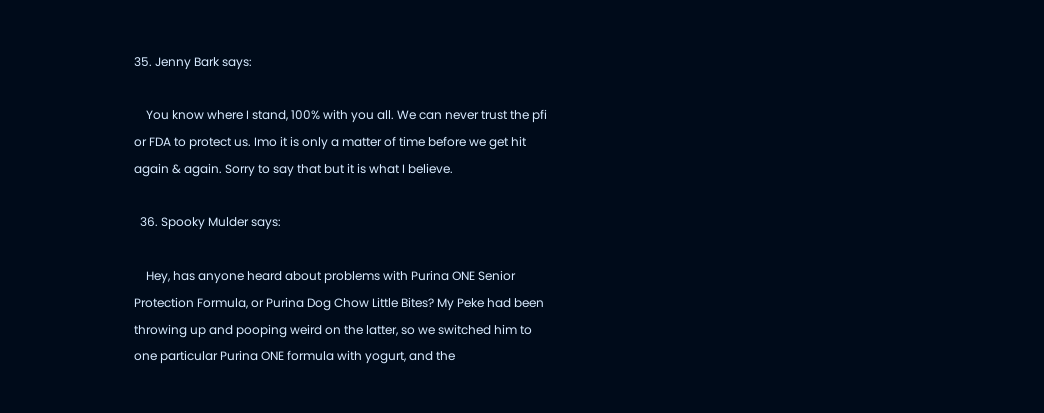35. Jenny Bark says:

    You know where I stand, 100% with you all. We can never trust the pfi or FDA to protect us. Imo it is only a matter of time before we get hit again & again. Sorry to say that but it is what I believe.

  36. Spooky Mulder says:

    Hey, has anyone heard about problems with Purina ONE Senior Protection Formula, or Purina Dog Chow Little Bites? My Peke had been throwing up and pooping weird on the latter, so we switched him to one particular Purina ONE formula with yogurt, and the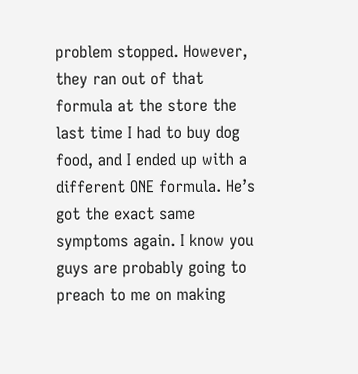problem stopped. However, they ran out of that formula at the store the last time I had to buy dog food, and I ended up with a different ONE formula. He’s got the exact same symptoms again. I know you guys are probably going to preach to me on making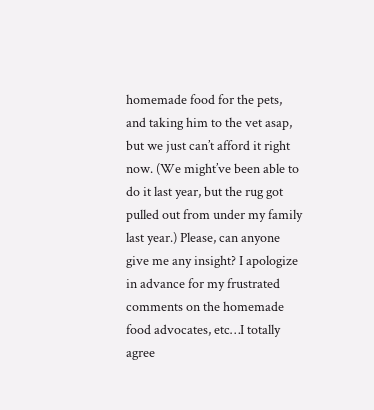homemade food for the pets, and taking him to the vet asap, but we just can’t afford it right now. (We might’ve been able to do it last year, but the rug got pulled out from under my family last year.) Please, can anyone give me any insight? I apologize in advance for my frustrated comments on the homemade food advocates, etc…I totally agree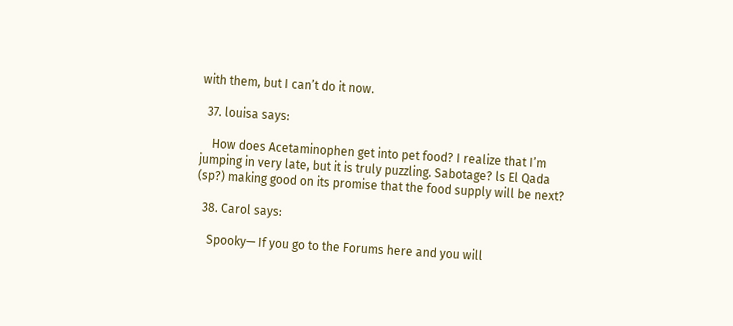with them, but I can’t do it now.

  37. louisa says:

    How does Acetaminophen get into pet food? I realize that I’m jumping in very late, but it is truly puzzling. Sabotage? ls El Qada (sp?) making good on its promise that the food supply will be next?

  38. Carol says:

    Spooky— If you go to the Forums here and you will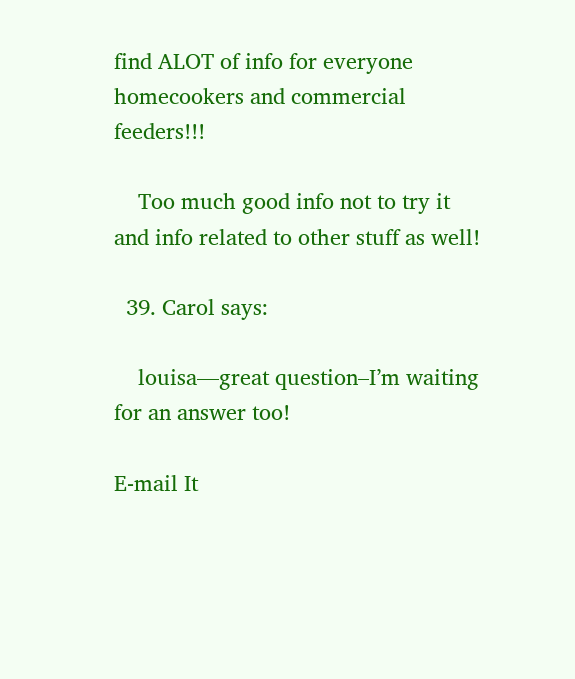find ALOT of info for everyone homecookers and commercial feeders!!!

    Too much good info not to try it and info related to other stuff as well!

  39. Carol says:

    louisa—great question–I’m waiting for an answer too!

E-mail It